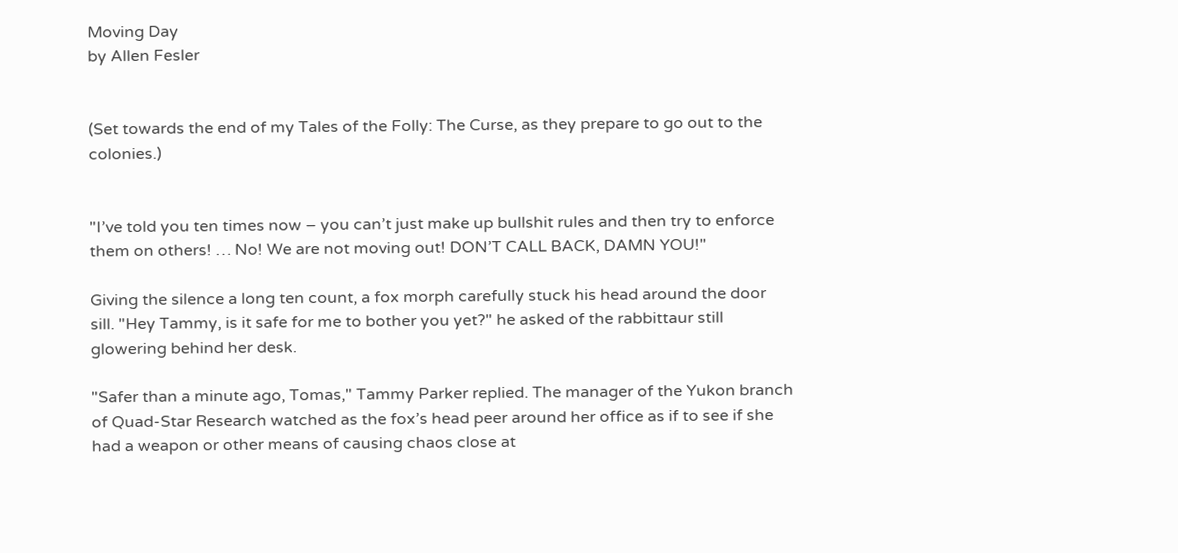Moving Day
by Allen Fesler


(Set towards the end of my Tales of the Folly: The Curse, as they prepare to go out to the colonies.)


"I’ve told you ten times now – you can’t just make up bullshit rules and then try to enforce them on others! … No! We are not moving out! DON’T CALL BACK, DAMN YOU!"

Giving the silence a long ten count, a fox morph carefully stuck his head around the door sill. "Hey Tammy, is it safe for me to bother you yet?" he asked of the rabbittaur still glowering behind her desk.

"Safer than a minute ago, Tomas," Tammy Parker replied. The manager of the Yukon branch of Quad-Star Research watched as the fox’s head peer around her office as if to see if she had a weapon or other means of causing chaos close at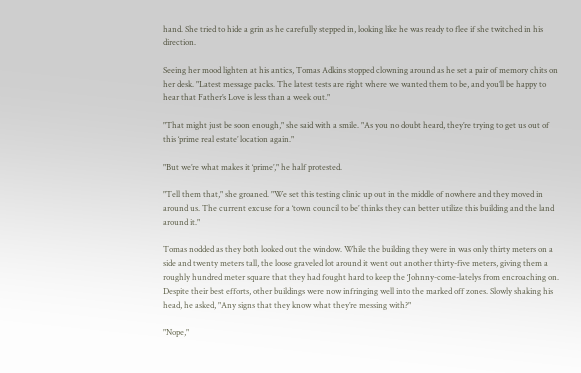hand. She tried to hide a grin as he carefully stepped in, looking like he was ready to flee if she twitched in his direction.

Seeing her mood lighten at his antics, Tomas Adkins stopped clowning around as he set a pair of memory chits on her desk. "Latest message packs. The latest tests are right where we wanted them to be, and you’ll be happy to hear that Father’s Love is less than a week out."

"That might just be soon enough," she said with a smile. "As you no doubt heard, they’re trying to get us out of this ‘prime real estate’ location again."

"But we’re what makes it ‘prime’," he half protested.

"Tell them that," she groaned. "We set this testing clinic up out in the middle of nowhere and they moved in around us. The current excuse for a ‘town council to be’ thinks they can better utilize this building and the land around it."

Tomas nodded as they both looked out the window. While the building they were in was only thirty meters on a side and twenty meters tall, the loose graveled lot around it went out another thirty-five meters, giving them a roughly hundred meter square that they had fought hard to keep the ‘Johnny-come-latelys from encroaching on. Despite their best efforts, other buildings were now infringing well into the marked off zones. Slowly shaking his head, he asked, "Any signs that they know what they’re messing with?"

"Nope,"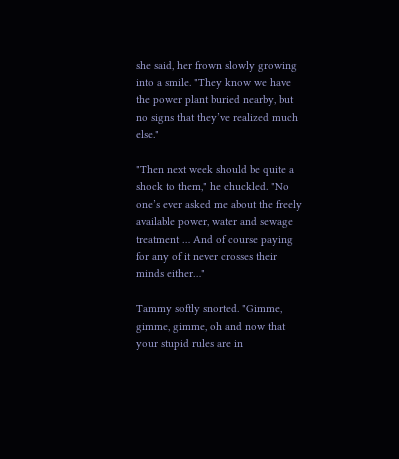she said, her frown slowly growing into a smile. "They know we have the power plant buried nearby, but no signs that they’ve realized much else."

"Then next week should be quite a shock to them," he chuckled. "No one’s ever asked me about the freely available power, water and sewage treatment … And of course paying for any of it never crosses their minds either…"

Tammy softly snorted. "Gimme, gimme, gimme, oh and now that your stupid rules are in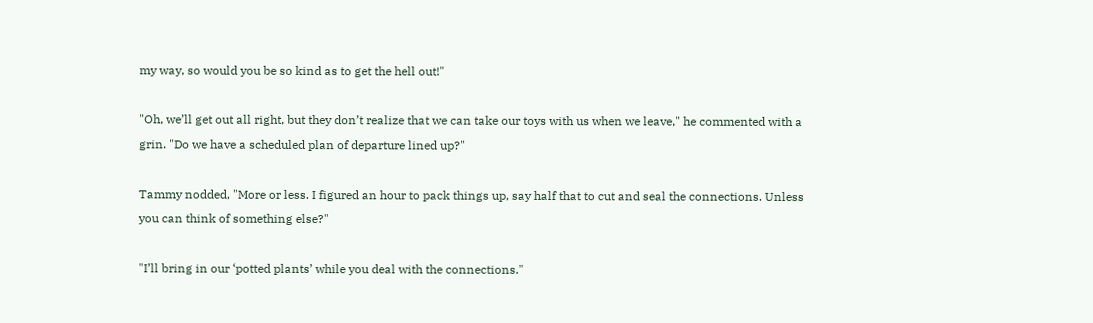my way, so would you be so kind as to get the hell out!"

"Oh, we’ll get out all right, but they don’t realize that we can take our toys with us when we leave," he commented with a grin. "Do we have a scheduled plan of departure lined up?"

Tammy nodded, "More or less. I figured an hour to pack things up, say half that to cut and seal the connections. Unless you can think of something else?"

"I’ll bring in our ‘potted plants’ while you deal with the connections."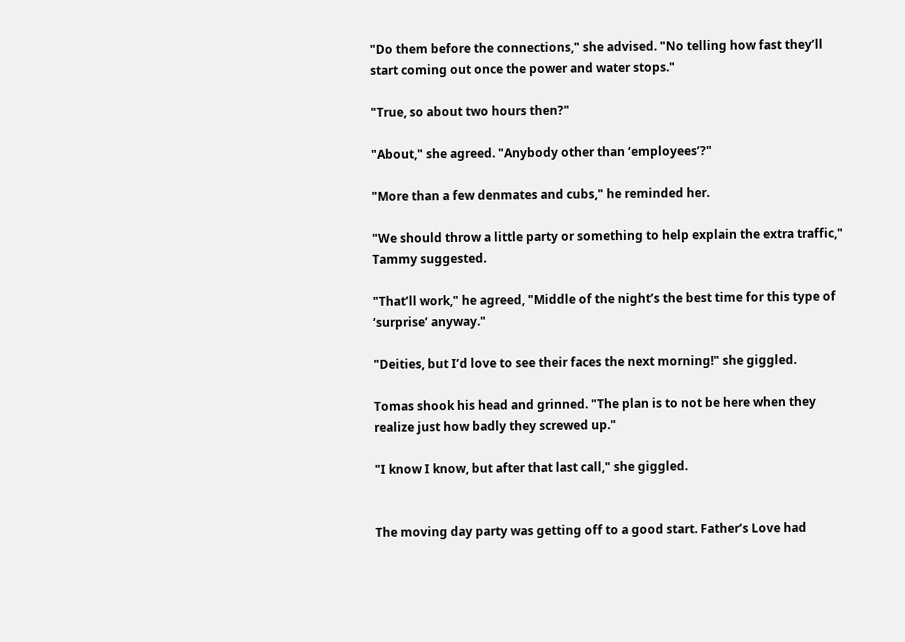"Do them before the connections," she advised. "No telling how fast they’ll start coming out once the power and water stops."

"True, so about two hours then?"

"About," she agreed. "Anybody other than ‘employees’?"

"More than a few denmates and cubs," he reminded her.

"We should throw a little party or something to help explain the extra traffic," Tammy suggested.

"That’ll work," he agreed, "Middle of the night’s the best time for this type of ‘surprise’ anyway."

"Deities, but I’d love to see their faces the next morning!" she giggled.

Tomas shook his head and grinned. "The plan is to not be here when they realize just how badly they screwed up."

"I know I know, but after that last call," she giggled.


The moving day party was getting off to a good start. Father’s Love had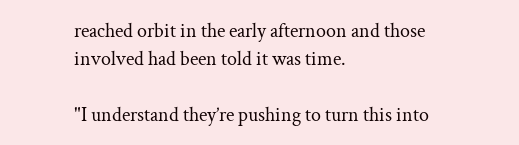reached orbit in the early afternoon and those involved had been told it was time.

"I understand they’re pushing to turn this into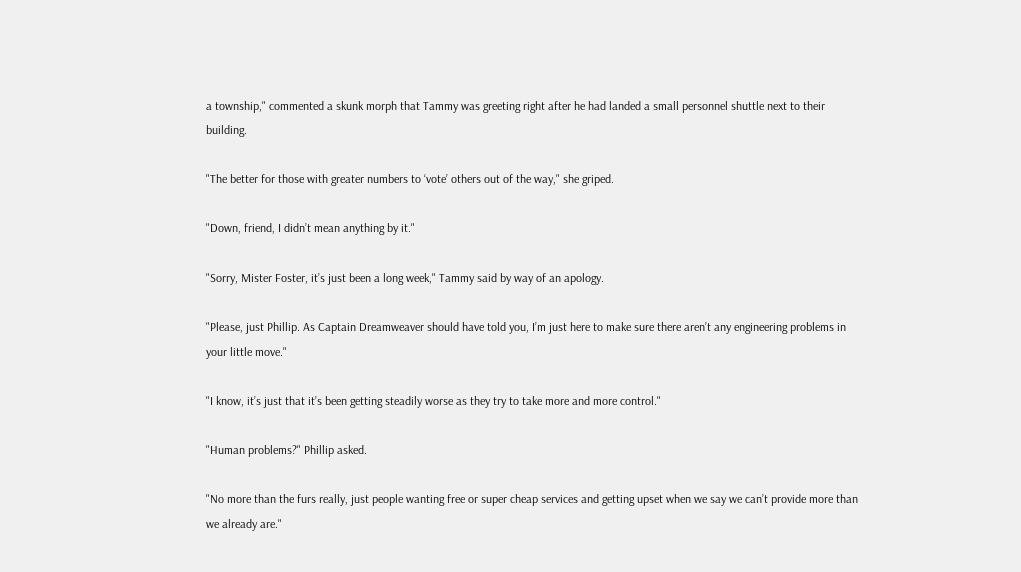a township," commented a skunk morph that Tammy was greeting right after he had landed a small personnel shuttle next to their building.

"The better for those with greater numbers to ‘vote’ others out of the way," she griped.

"Down, friend, I didn’t mean anything by it."

"Sorry, Mister Foster, it’s just been a long week," Tammy said by way of an apology.

"Please, just Phillip. As Captain Dreamweaver should have told you, I’m just here to make sure there aren’t any engineering problems in your little move."

"I know, it’s just that it’s been getting steadily worse as they try to take more and more control."

"Human problems?" Phillip asked.

"No more than the furs really, just people wanting free or super cheap services and getting upset when we say we can’t provide more than we already are."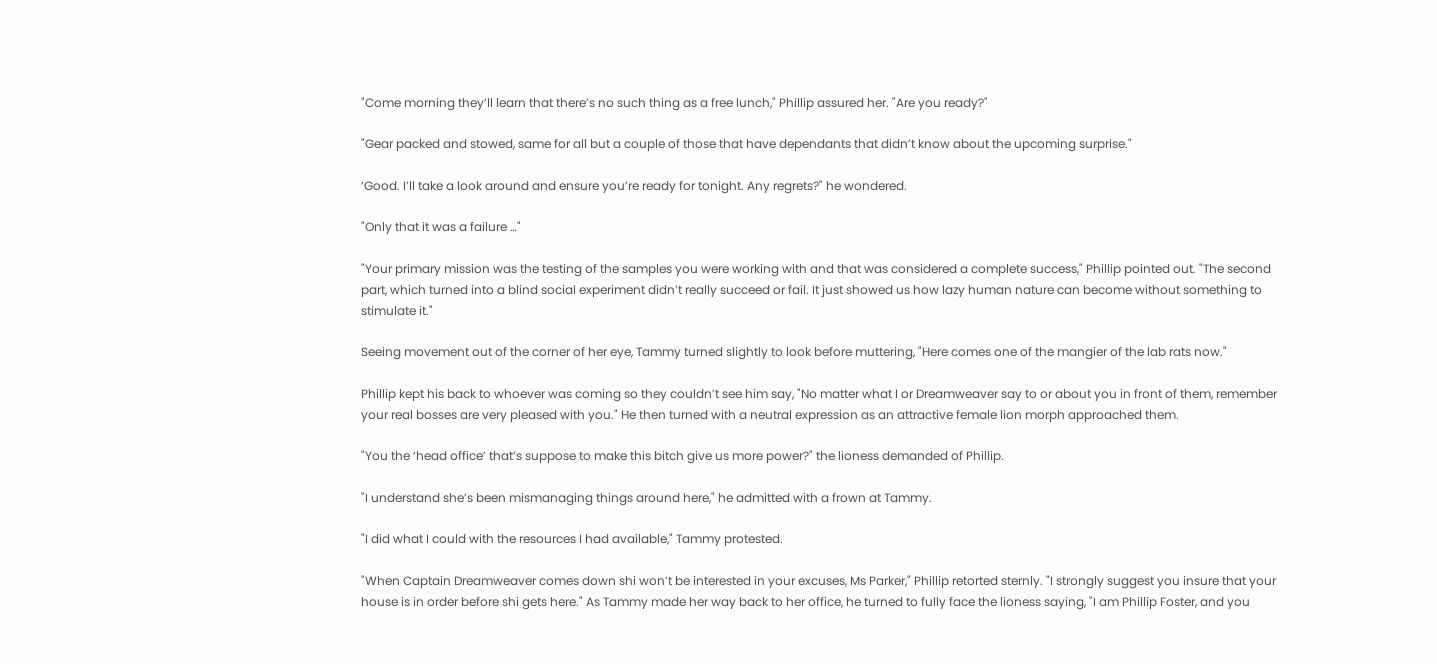"Come morning they’ll learn that there’s no such thing as a free lunch," Phillip assured her. "Are you ready?"

"Gear packed and stowed, same for all but a couple of those that have dependants that didn’t know about the upcoming surprise."

‘Good. I’ll take a look around and ensure you’re ready for tonight. Any regrets?" he wondered.

"Only that it was a failure …"

"Your primary mission was the testing of the samples you were working with and that was considered a complete success," Phillip pointed out. "The second part, which turned into a blind social experiment didn’t really succeed or fail. It just showed us how lazy human nature can become without something to stimulate it."

Seeing movement out of the corner of her eye, Tammy turned slightly to look before muttering, "Here comes one of the mangier of the lab rats now."

Phillip kept his back to whoever was coming so they couldn’t see him say, "No matter what I or Dreamweaver say to or about you in front of them, remember your real bosses are very pleased with you." He then turned with a neutral expression as an attractive female lion morph approached them.

"You the ‘head office’ that’s suppose to make this bitch give us more power?" the lioness demanded of Phillip.

"I understand she’s been mismanaging things around here," he admitted with a frown at Tammy.

"I did what I could with the resources I had available," Tammy protested.

"When Captain Dreamweaver comes down shi won’t be interested in your excuses, Ms Parker," Phillip retorted sternly. "I strongly suggest you insure that your house is in order before shi gets here." As Tammy made her way back to her office, he turned to fully face the lioness saying, "I am Phillip Foster, and you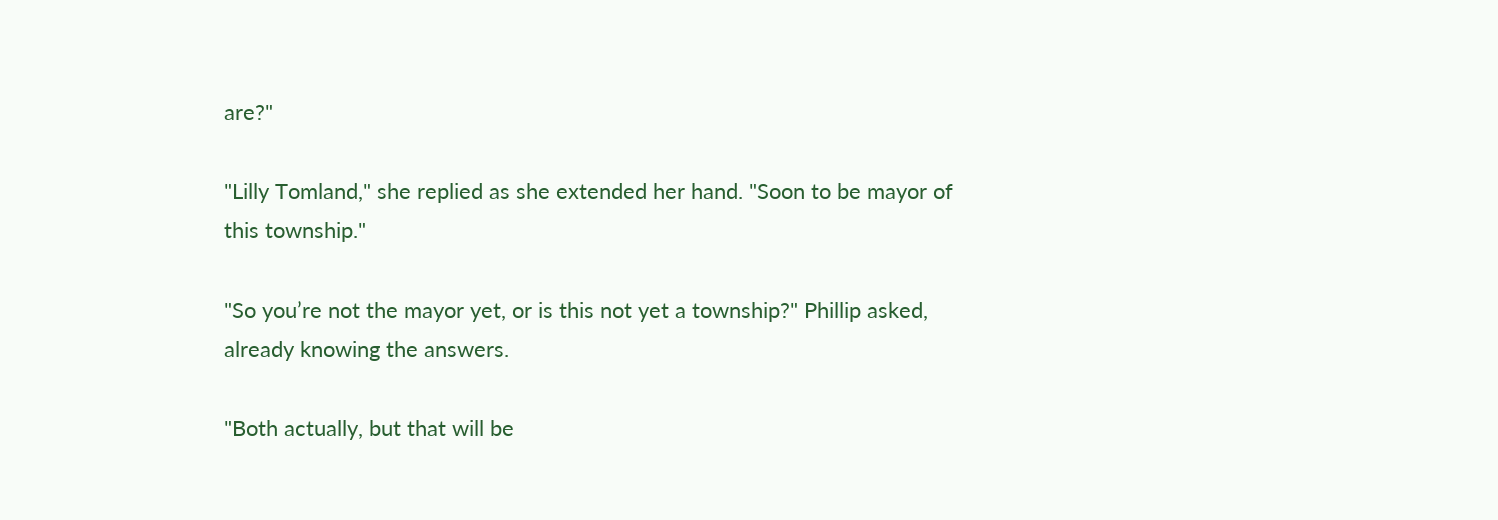are?"

"Lilly Tomland," she replied as she extended her hand. "Soon to be mayor of this township."

"So you’re not the mayor yet, or is this not yet a township?" Phillip asked, already knowing the answers.

"Both actually, but that will be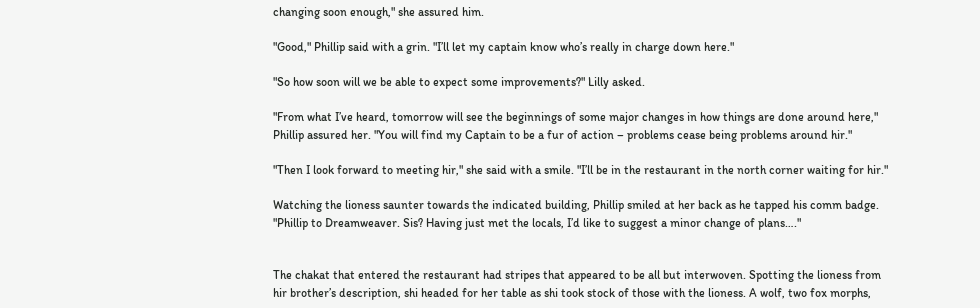changing soon enough," she assured him.

"Good," Phillip said with a grin. "I’ll let my captain know who’s really in charge down here."

"So how soon will we be able to expect some improvements?" Lilly asked.

"From what I’ve heard, tomorrow will see the beginnings of some major changes in how things are done around here," Phillip assured her. "You will find my Captain to be a fur of action – problems cease being problems around hir."

"Then I look forward to meeting hir," she said with a smile. "I’ll be in the restaurant in the north corner waiting for hir."

Watching the lioness saunter towards the indicated building, Phillip smiled at her back as he tapped his comm badge. "Phillip to Dreamweaver. Sis? Having just met the locals, I’d like to suggest a minor change of plans…."


The chakat that entered the restaurant had stripes that appeared to be all but interwoven. Spotting the lioness from hir brother’s description, shi headed for her table as shi took stock of those with the lioness. A wolf, two fox morphs,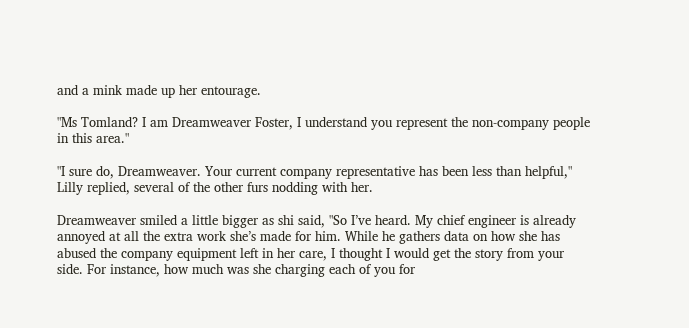and a mink made up her entourage.

"Ms Tomland? I am Dreamweaver Foster, I understand you represent the non-company people in this area."

"I sure do, Dreamweaver. Your current company representative has been less than helpful," Lilly replied, several of the other furs nodding with her.

Dreamweaver smiled a little bigger as shi said, "So I’ve heard. My chief engineer is already annoyed at all the extra work she’s made for him. While he gathers data on how she has abused the company equipment left in her care, I thought I would get the story from your side. For instance, how much was she charging each of you for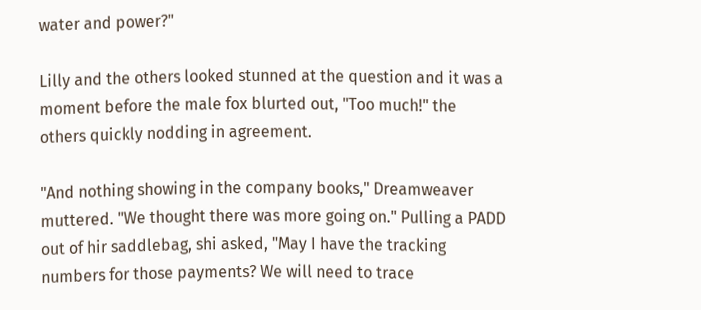water and power?"

Lilly and the others looked stunned at the question and it was a moment before the male fox blurted out, "Too much!" the others quickly nodding in agreement.

"And nothing showing in the company books," Dreamweaver muttered. "We thought there was more going on." Pulling a PADD out of hir saddlebag, shi asked, "May I have the tracking numbers for those payments? We will need to trace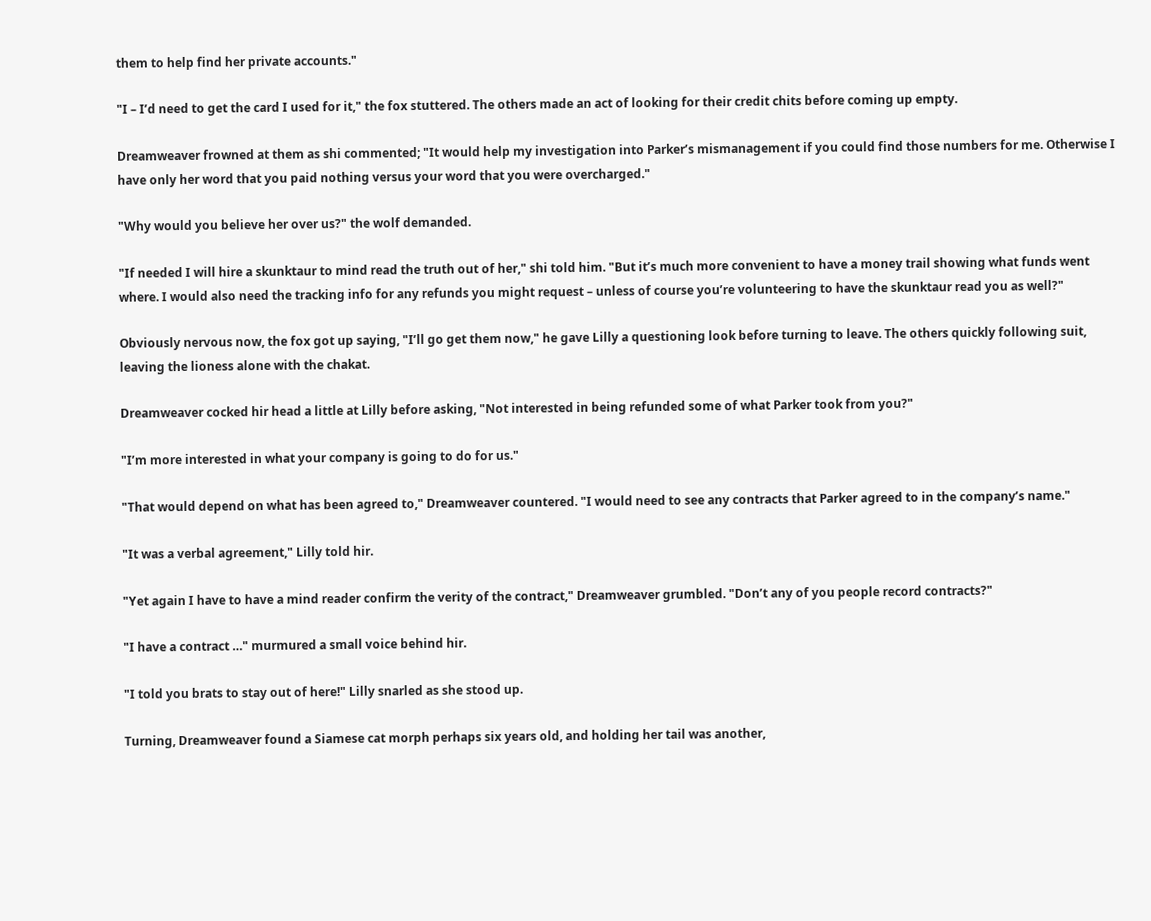them to help find her private accounts."

"I – I’d need to get the card I used for it," the fox stuttered. The others made an act of looking for their credit chits before coming up empty.

Dreamweaver frowned at them as shi commented; "It would help my investigation into Parker’s mismanagement if you could find those numbers for me. Otherwise I have only her word that you paid nothing versus your word that you were overcharged."

"Why would you believe her over us?" the wolf demanded.

"If needed I will hire a skunktaur to mind read the truth out of her," shi told him. "But it’s much more convenient to have a money trail showing what funds went where. I would also need the tracking info for any refunds you might request – unless of course you’re volunteering to have the skunktaur read you as well?"

Obviously nervous now, the fox got up saying, "I’ll go get them now," he gave Lilly a questioning look before turning to leave. The others quickly following suit, leaving the lioness alone with the chakat.

Dreamweaver cocked hir head a little at Lilly before asking, "Not interested in being refunded some of what Parker took from you?"

"I’m more interested in what your company is going to do for us."

"That would depend on what has been agreed to," Dreamweaver countered. "I would need to see any contracts that Parker agreed to in the company’s name."

"It was a verbal agreement," Lilly told hir.

"Yet again I have to have a mind reader confirm the verity of the contract," Dreamweaver grumbled. "Don’t any of you people record contracts?"

"I have a contract …" murmured a small voice behind hir.

"I told you brats to stay out of here!" Lilly snarled as she stood up.

Turning, Dreamweaver found a Siamese cat morph perhaps six years old, and holding her tail was another,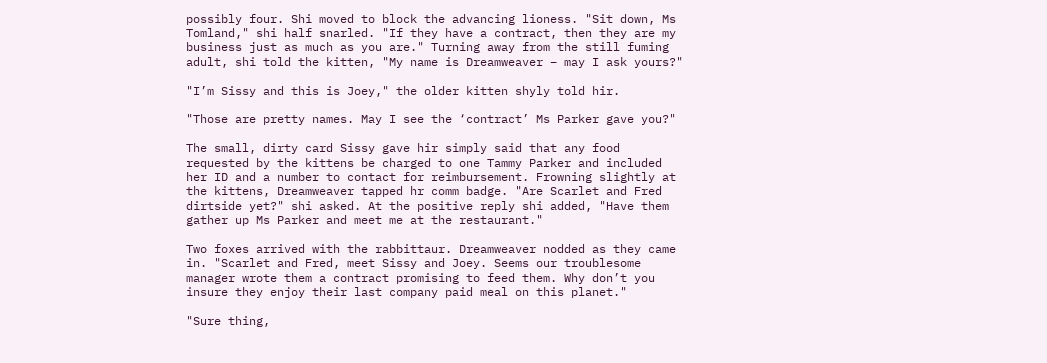possibly four. Shi moved to block the advancing lioness. "Sit down, Ms Tomland," shi half snarled. "If they have a contract, then they are my business just as much as you are." Turning away from the still fuming adult, shi told the kitten, "My name is Dreamweaver – may I ask yours?"

"I’m Sissy and this is Joey," the older kitten shyly told hir.

"Those are pretty names. May I see the ‘contract’ Ms Parker gave you?"

The small, dirty card Sissy gave hir simply said that any food requested by the kittens be charged to one Tammy Parker and included her ID and a number to contact for reimbursement. Frowning slightly at the kittens, Dreamweaver tapped hr comm badge. "Are Scarlet and Fred dirtside yet?" shi asked. At the positive reply shi added, "Have them gather up Ms Parker and meet me at the restaurant."

Two foxes arrived with the rabbittaur. Dreamweaver nodded as they came in. "Scarlet and Fred, meet Sissy and Joey. Seems our troublesome manager wrote them a contract promising to feed them. Why don’t you insure they enjoy their last company paid meal on this planet."

"Sure thing,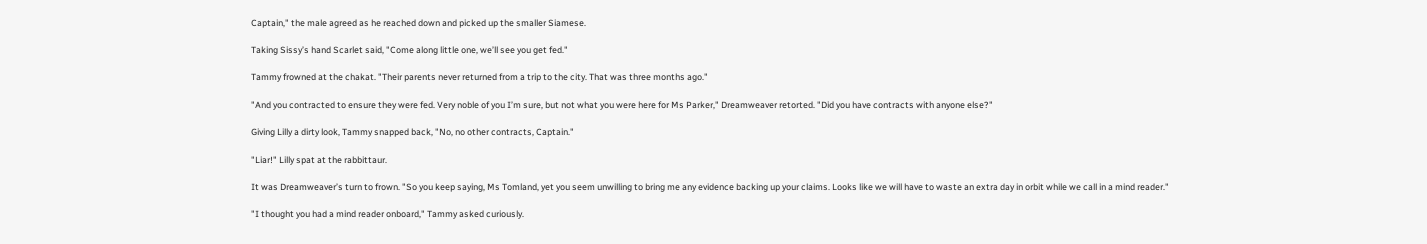Captain," the male agreed as he reached down and picked up the smaller Siamese.

Taking Sissy’s hand Scarlet said, "Come along little one, we’ll see you get fed."

Tammy frowned at the chakat. "Their parents never returned from a trip to the city. That was three months ago."

"And you contracted to ensure they were fed. Very noble of you I’m sure, but not what you were here for Ms Parker," Dreamweaver retorted. "Did you have contracts with anyone else?"

Giving Lilly a dirty look, Tammy snapped back, "No, no other contracts, Captain."

"Liar!" Lilly spat at the rabbittaur.

It was Dreamweaver’s turn to frown. "So you keep saying, Ms Tomland, yet you seem unwilling to bring me any evidence backing up your claims. Looks like we will have to waste an extra day in orbit while we call in a mind reader."

"I thought you had a mind reader onboard," Tammy asked curiously.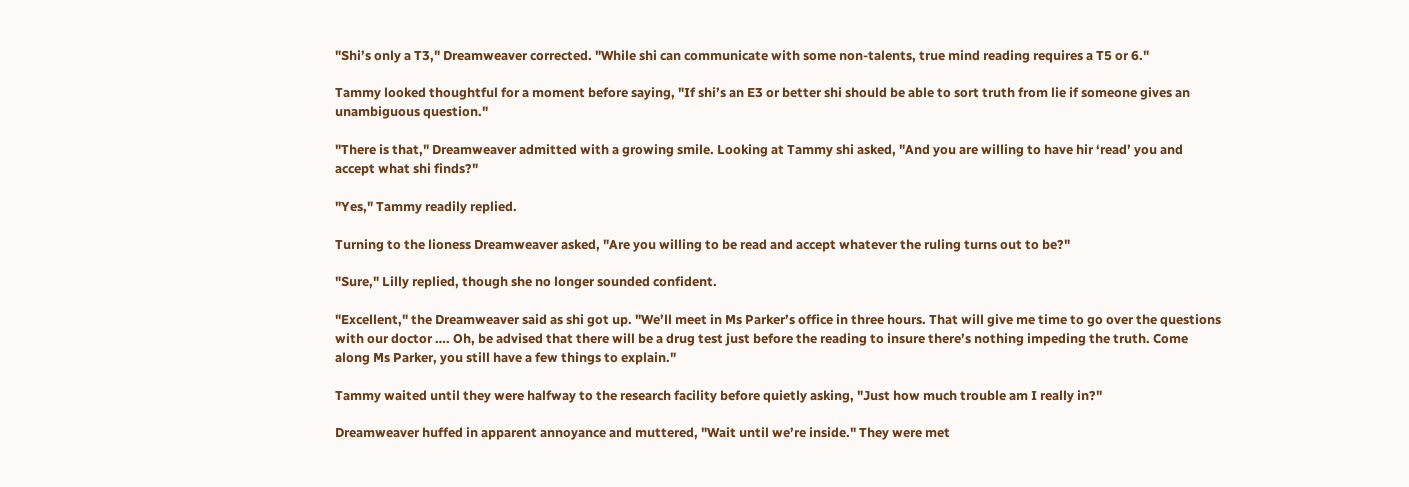"Shi’s only a T3," Dreamweaver corrected. "While shi can communicate with some non-talents, true mind reading requires a T5 or 6."

Tammy looked thoughtful for a moment before saying, "If shi’s an E3 or better shi should be able to sort truth from lie if someone gives an unambiguous question."

"There is that," Dreamweaver admitted with a growing smile. Looking at Tammy shi asked, "And you are willing to have hir ‘read’ you and accept what shi finds?"

"Yes," Tammy readily replied.

Turning to the lioness Dreamweaver asked, "Are you willing to be read and accept whatever the ruling turns out to be?"

"Sure," Lilly replied, though she no longer sounded confident.

"Excellent," the Dreamweaver said as shi got up. "We’ll meet in Ms Parker’s office in three hours. That will give me time to go over the questions with our doctor …. Oh, be advised that there will be a drug test just before the reading to insure there’s nothing impeding the truth. Come along Ms Parker, you still have a few things to explain."

Tammy waited until they were halfway to the research facility before quietly asking, "Just how much trouble am I really in?"

Dreamweaver huffed in apparent annoyance and muttered, "Wait until we’re inside." They were met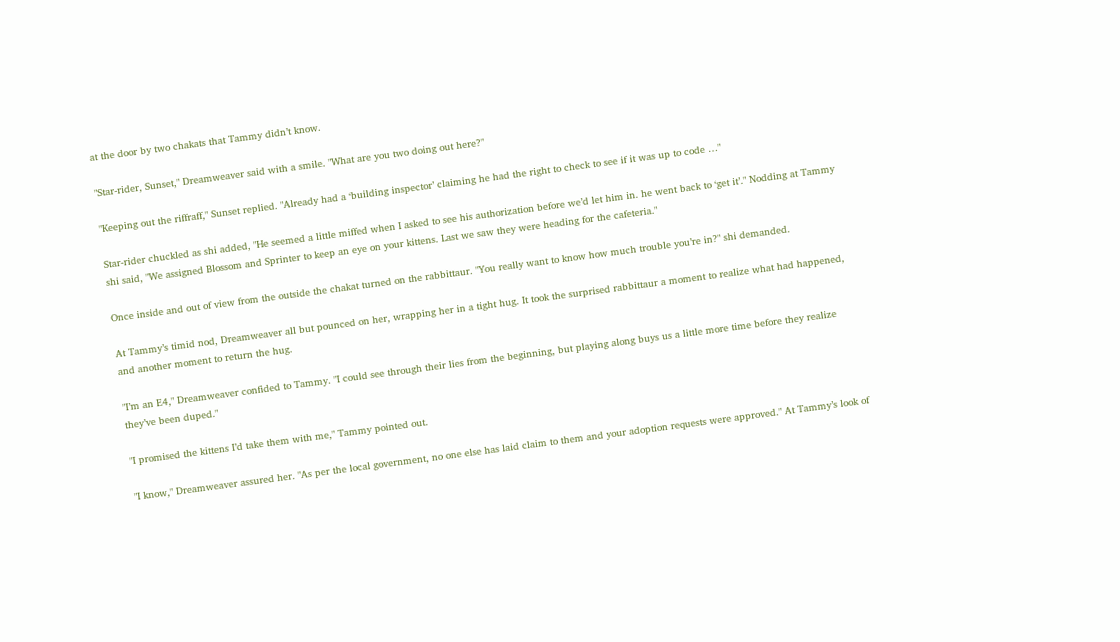at the door by two chakats that Tammy didn’t know.

"Star-rider, Sunset," Dreamweaver said with a smile. "What are you two doing out here?"

"Keeping out the riffraff," Sunset replied. "Already had a ‘building inspector’ claiming he had the right to check to see if it was up to code …"

Star-rider chuckled as shi added, "He seemed a little miffed when I asked to see his authorization before we’d let him in. he went back to ‘get it’." Nodding at Tammy shi said, "We assigned Blossom and Sprinter to keep an eye on your kittens. Last we saw they were heading for the cafeteria."

Once inside and out of view from the outside the chakat turned on the rabbittaur. "You really want to know how much trouble you’re in?" shi demanded.

At Tammy’s timid nod, Dreamweaver all but pounced on her, wrapping her in a tight hug. It took the surprised rabbittaur a moment to realize what had happened, and another moment to return the hug.

"I’m an E4," Dreamweaver confided to Tammy. "I could see through their lies from the beginning, but playing along buys us a little more time before they realize they’ve been duped."

"I promised the kittens I’d take them with me," Tammy pointed out.

"I know," Dreamweaver assured her. "As per the local government, no one else has laid claim to them and your adoption requests were approved." At Tammy’s look of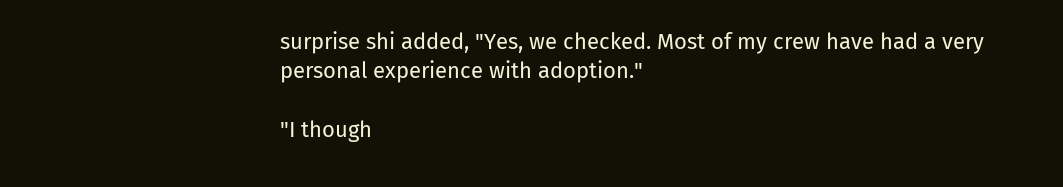surprise shi added, "Yes, we checked. Most of my crew have had a very personal experience with adoption."

"I though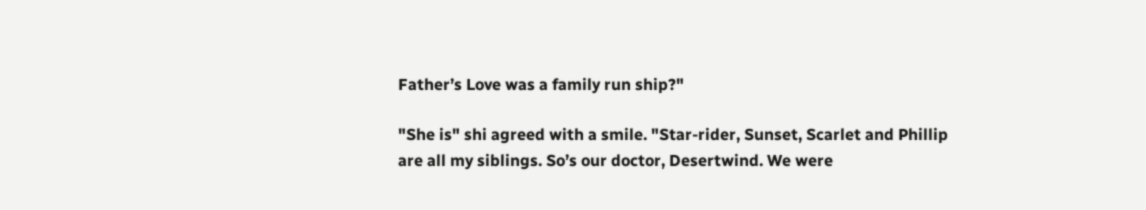Father’s Love was a family run ship?"

"She is" shi agreed with a smile. "Star-rider, Sunset, Scarlet and Phillip are all my siblings. So’s our doctor, Desertwind. We were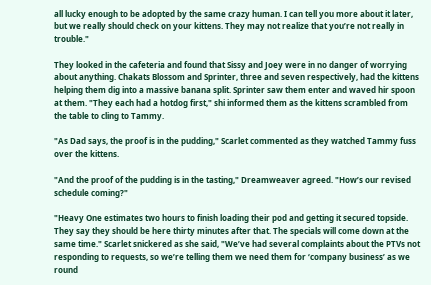all lucky enough to be adopted by the same crazy human. I can tell you more about it later, but we really should check on your kittens. They may not realize that you’re not really in trouble."

They looked in the cafeteria and found that Sissy and Joey were in no danger of worrying about anything. Chakats Blossom and Sprinter, three and seven respectively, had the kittens helping them dig into a massive banana split. Sprinter saw them enter and waved hir spoon at them. "They each had a hotdog first," shi informed them as the kittens scrambled from the table to cling to Tammy.

"As Dad says, the proof is in the pudding," Scarlet commented as they watched Tammy fuss over the kittens.

"And the proof of the pudding is in the tasting," Dreamweaver agreed. "How’s our revised schedule coming?"

"Heavy One estimates two hours to finish loading their pod and getting it secured topside. They say they should be here thirty minutes after that. The specials will come down at the same time." Scarlet snickered as she said, "We’ve had several complaints about the PTVs not responding to requests, so we’re telling them we need them for ‘company business’ as we round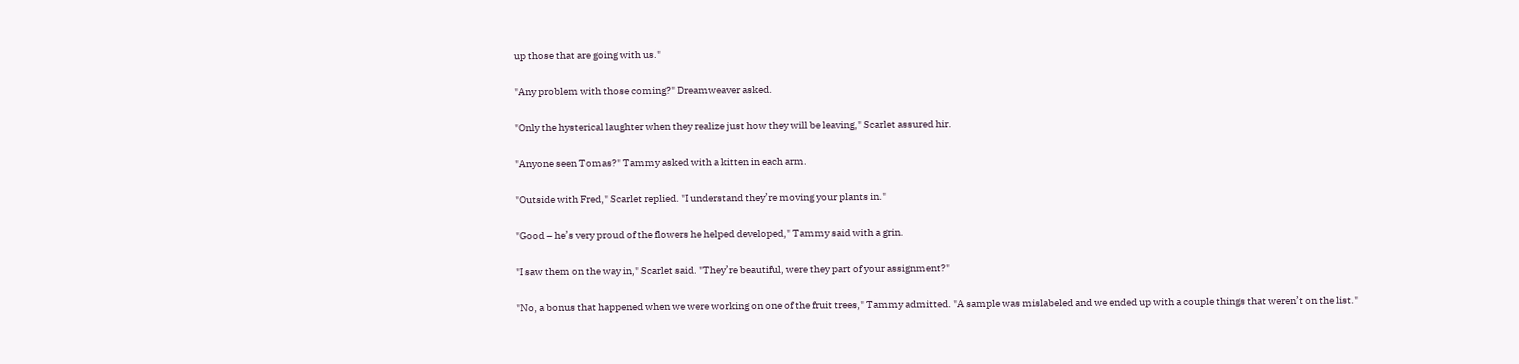up those that are going with us."

"Any problem with those coming?" Dreamweaver asked.

"Only the hysterical laughter when they realize just how they will be leaving," Scarlet assured hir.

"Anyone seen Tomas?" Tammy asked with a kitten in each arm.

"Outside with Fred," Scarlet replied. "I understand they’re moving your plants in."

"Good – he’s very proud of the flowers he helped developed," Tammy said with a grin.

"I saw them on the way in," Scarlet said. "They’re beautiful, were they part of your assignment?"

"No, a bonus that happened when we were working on one of the fruit trees," Tammy admitted. "A sample was mislabeled and we ended up with a couple things that weren’t on the list."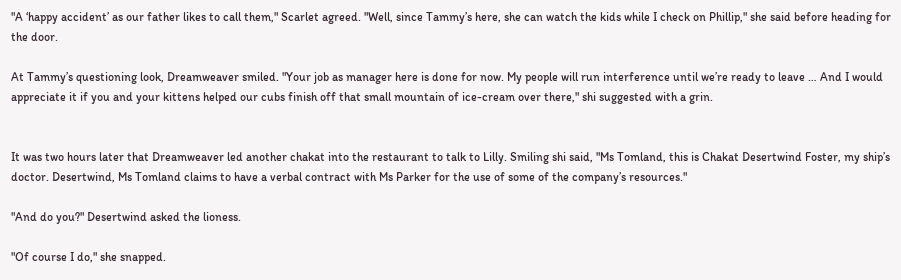"A ‘happy accident’ as our father likes to call them," Scarlet agreed. "Well, since Tammy’s here, she can watch the kids while I check on Phillip," she said before heading for the door.

At Tammy’s questioning look, Dreamweaver smiled. "Your job as manager here is done for now. My people will run interference until we’re ready to leave … And I would appreciate it if you and your kittens helped our cubs finish off that small mountain of ice-cream over there," shi suggested with a grin.


It was two hours later that Dreamweaver led another chakat into the restaurant to talk to Lilly. Smiling shi said, "Ms Tomland, this is Chakat Desertwind Foster, my ship’s doctor. Desertwind, Ms Tomland claims to have a verbal contract with Ms Parker for the use of some of the company’s resources."

"And do you?" Desertwind asked the lioness.

"Of course I do," she snapped.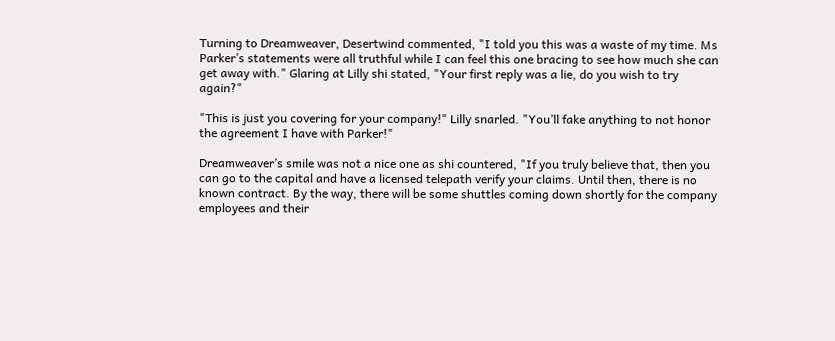Turning to Dreamweaver, Desertwind commented, "I told you this was a waste of my time. Ms Parker’s statements were all truthful while I can feel this one bracing to see how much she can get away with." Glaring at Lilly shi stated, "Your first reply was a lie, do you wish to try again?"

"This is just you covering for your company!" Lilly snarled. "You’ll fake anything to not honor the agreement I have with Parker!"

Dreamweaver’s smile was not a nice one as shi countered, "If you truly believe that, then you can go to the capital and have a licensed telepath verify your claims. Until then, there is no known contract. By the way, there will be some shuttles coming down shortly for the company employees and their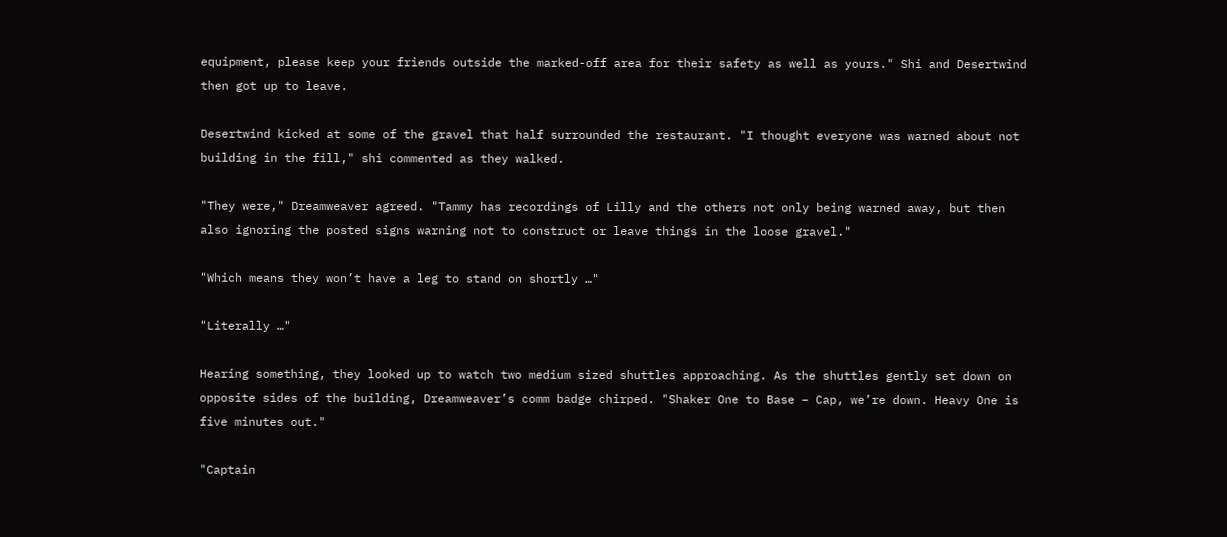equipment, please keep your friends outside the marked-off area for their safety as well as yours." Shi and Desertwind then got up to leave.

Desertwind kicked at some of the gravel that half surrounded the restaurant. "I thought everyone was warned about not building in the fill," shi commented as they walked.

"They were," Dreamweaver agreed. "Tammy has recordings of Lilly and the others not only being warned away, but then also ignoring the posted signs warning not to construct or leave things in the loose gravel."

"Which means they won’t have a leg to stand on shortly …"

"Literally …"

Hearing something, they looked up to watch two medium sized shuttles approaching. As the shuttles gently set down on opposite sides of the building, Dreamweaver’s comm badge chirped. "Shaker One to Base – Cap, we’re down. Heavy One is five minutes out."

"Captain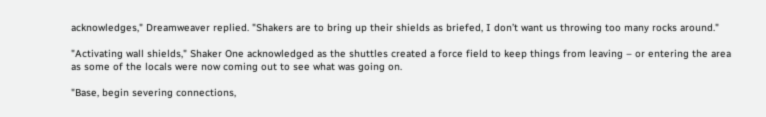acknowledges," Dreamweaver replied. "Shakers are to bring up their shields as briefed, I don’t want us throwing too many rocks around."

"Activating wall shields," Shaker One acknowledged as the shuttles created a force field to keep things from leaving – or entering the area as some of the locals were now coming out to see what was going on.

"Base, begin severing connections,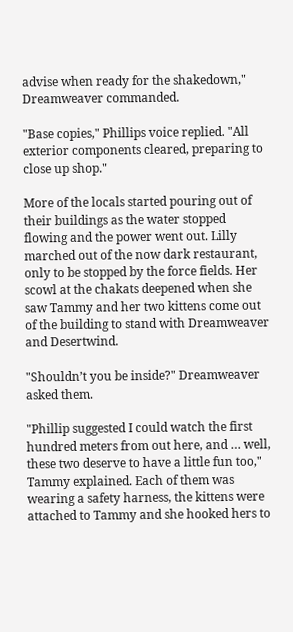advise when ready for the shakedown," Dreamweaver commanded.

"Base copies," Phillips voice replied. "All exterior components cleared, preparing to close up shop."

More of the locals started pouring out of their buildings as the water stopped flowing and the power went out. Lilly marched out of the now dark restaurant, only to be stopped by the force fields. Her scowl at the chakats deepened when she saw Tammy and her two kittens come out of the building to stand with Dreamweaver and Desertwind.

"Shouldn’t you be inside?" Dreamweaver asked them.

"Phillip suggested I could watch the first hundred meters from out here, and … well, these two deserve to have a little fun too," Tammy explained. Each of them was wearing a safety harness, the kittens were attached to Tammy and she hooked hers to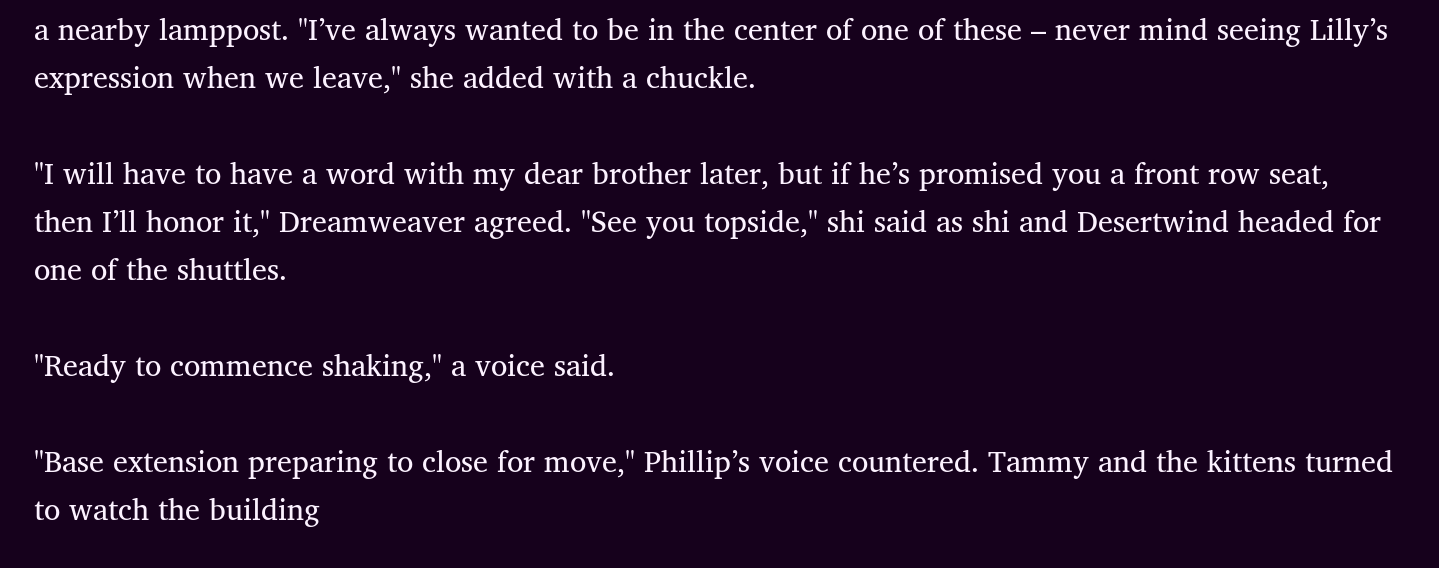a nearby lamppost. "I’ve always wanted to be in the center of one of these – never mind seeing Lilly’s expression when we leave," she added with a chuckle.

"I will have to have a word with my dear brother later, but if he’s promised you a front row seat, then I’ll honor it," Dreamweaver agreed. "See you topside," shi said as shi and Desertwind headed for one of the shuttles.

"Ready to commence shaking," a voice said.

"Base extension preparing to close for move," Phillip’s voice countered. Tammy and the kittens turned to watch the building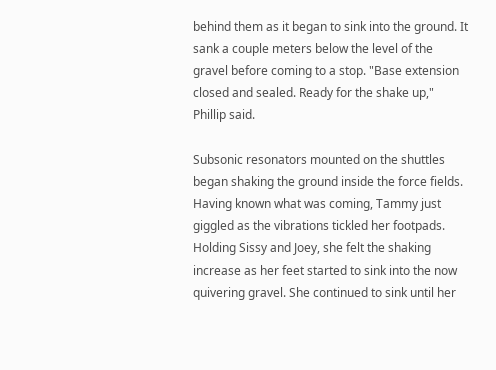behind them as it began to sink into the ground. It sank a couple meters below the level of the gravel before coming to a stop. "Base extension closed and sealed. Ready for the shake up," Phillip said.

Subsonic resonators mounted on the shuttles began shaking the ground inside the force fields. Having known what was coming, Tammy just giggled as the vibrations tickled her footpads. Holding Sissy and Joey, she felt the shaking increase as her feet started to sink into the now quivering gravel. She continued to sink until her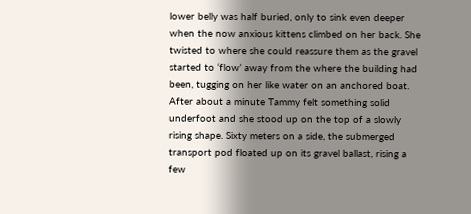lower belly was half buried, only to sink even deeper when the now anxious kittens climbed on her back. She twisted to where she could reassure them as the gravel started to ‘flow’ away from the where the building had been, tugging on her like water on an anchored boat. After about a minute Tammy felt something solid underfoot and she stood up on the top of a slowly rising shape. Sixty meters on a side, the submerged transport pod floated up on its gravel ballast, rising a few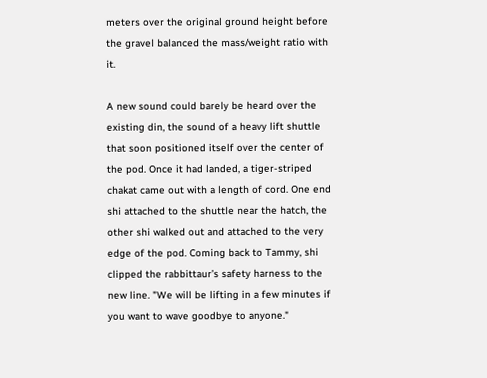meters over the original ground height before the gravel balanced the mass/weight ratio with it.

A new sound could barely be heard over the existing din, the sound of a heavy lift shuttle that soon positioned itself over the center of the pod. Once it had landed, a tiger-striped chakat came out with a length of cord. One end shi attached to the shuttle near the hatch, the other shi walked out and attached to the very edge of the pod. Coming back to Tammy, shi clipped the rabbittaur’s safety harness to the new line. "We will be lifting in a few minutes if you want to wave goodbye to anyone."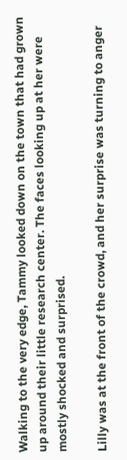Walking to the very edge, Tammy looked down on the town that had grown up around their little research center. The faces looking up at her were mostly shocked and surprised.

Lilly was at the front of the crowd, and her surprise was turning to anger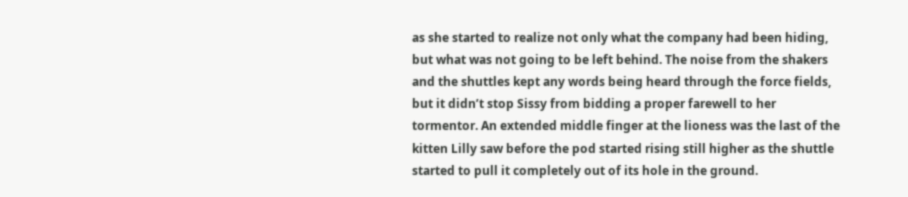as she started to realize not only what the company had been hiding, but what was not going to be left behind. The noise from the shakers and the shuttles kept any words being heard through the force fields, but it didn’t stop Sissy from bidding a proper farewell to her tormentor. An extended middle finger at the lioness was the last of the kitten Lilly saw before the pod started rising still higher as the shuttle started to pull it completely out of its hole in the ground.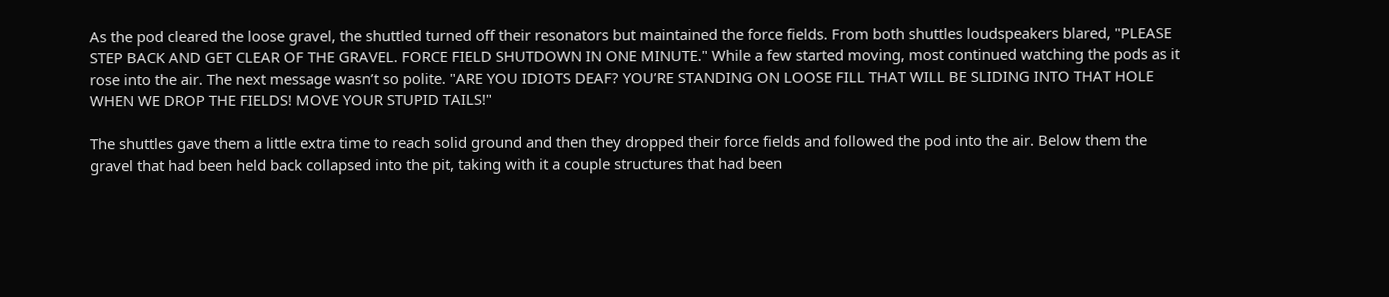As the pod cleared the loose gravel, the shuttled turned off their resonators but maintained the force fields. From both shuttles loudspeakers blared, "PLEASE STEP BACK AND GET CLEAR OF THE GRAVEL. FORCE FIELD SHUTDOWN IN ONE MINUTE." While a few started moving, most continued watching the pods as it rose into the air. The next message wasn’t so polite. "ARE YOU IDIOTS DEAF? YOU’RE STANDING ON LOOSE FILL THAT WILL BE SLIDING INTO THAT HOLE WHEN WE DROP THE FIELDS! MOVE YOUR STUPID TAILS!"

The shuttles gave them a little extra time to reach solid ground and then they dropped their force fields and followed the pod into the air. Below them the gravel that had been held back collapsed into the pit, taking with it a couple structures that had been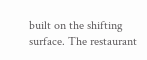built on the shifting surface. The restaurant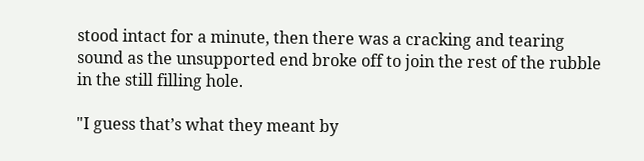stood intact for a minute, then there was a cracking and tearing sound as the unsupported end broke off to join the rest of the rubble in the still filling hole.

"I guess that’s what they meant by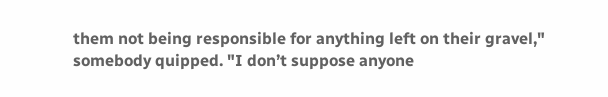them not being responsible for anything left on their gravel," somebody quipped. "I don’t suppose anyone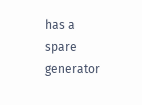has a spare generator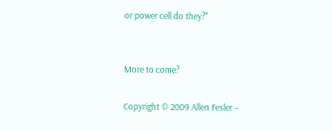or power cell do they?"


More to come?

Copyright © 2009 Allen Fesler –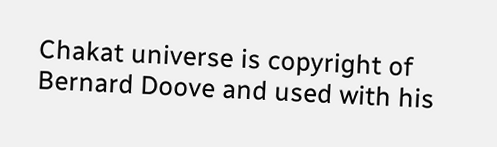Chakat universe is copyright of Bernard Doove and used with his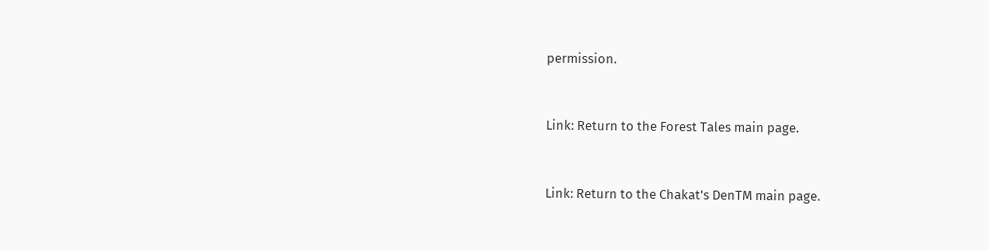permission.


Link: Return to the Forest Tales main page.


Link: Return to the Chakat's DenTM main page.